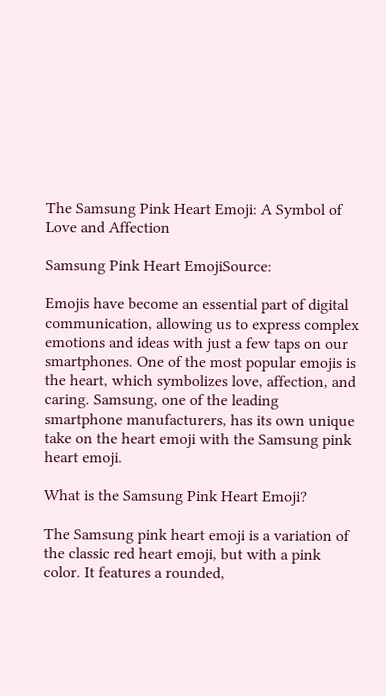The Samsung Pink Heart Emoji: A Symbol of Love and Affection

Samsung Pink Heart EmojiSource:

Emojis have become an essential part of digital communication, allowing us to express complex emotions and ideas with just a few taps on our smartphones. One of the most popular emojis is the heart, which symbolizes love, affection, and caring. Samsung, one of the leading smartphone manufacturers, has its own unique take on the heart emoji with the Samsung pink heart emoji.

What is the Samsung Pink Heart Emoji?

The Samsung pink heart emoji is a variation of the classic red heart emoji, but with a pink color. It features a rounded,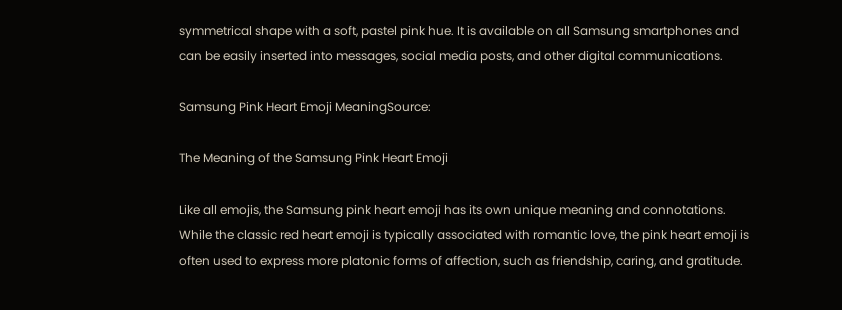symmetrical shape with a soft, pastel pink hue. It is available on all Samsung smartphones and can be easily inserted into messages, social media posts, and other digital communications.

Samsung Pink Heart Emoji MeaningSource:

The Meaning of the Samsung Pink Heart Emoji

Like all emojis, the Samsung pink heart emoji has its own unique meaning and connotations. While the classic red heart emoji is typically associated with romantic love, the pink heart emoji is often used to express more platonic forms of affection, such as friendship, caring, and gratitude.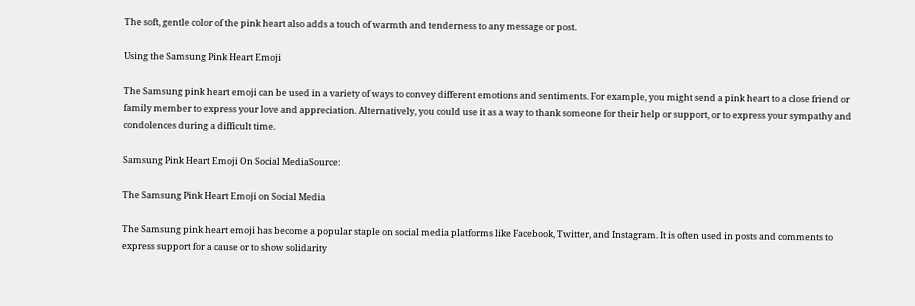The soft, gentle color of the pink heart also adds a touch of warmth and tenderness to any message or post.

Using the Samsung Pink Heart Emoji

The Samsung pink heart emoji can be used in a variety of ways to convey different emotions and sentiments. For example, you might send a pink heart to a close friend or family member to express your love and appreciation. Alternatively, you could use it as a way to thank someone for their help or support, or to express your sympathy and condolences during a difficult time.

Samsung Pink Heart Emoji On Social MediaSource:

The Samsung Pink Heart Emoji on Social Media

The Samsung pink heart emoji has become a popular staple on social media platforms like Facebook, Twitter, and Instagram. It is often used in posts and comments to express support for a cause or to show solidarity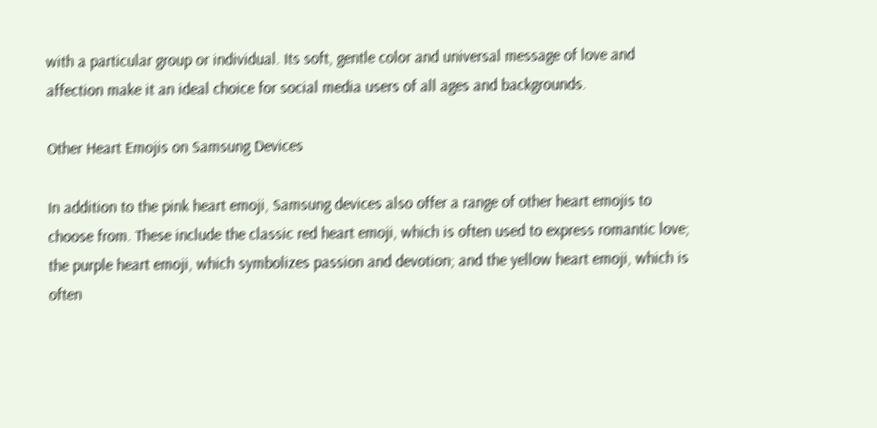with a particular group or individual. Its soft, gentle color and universal message of love and affection make it an ideal choice for social media users of all ages and backgrounds.

Other Heart Emojis on Samsung Devices

In addition to the pink heart emoji, Samsung devices also offer a range of other heart emojis to choose from. These include the classic red heart emoji, which is often used to express romantic love; the purple heart emoji, which symbolizes passion and devotion; and the yellow heart emoji, which is often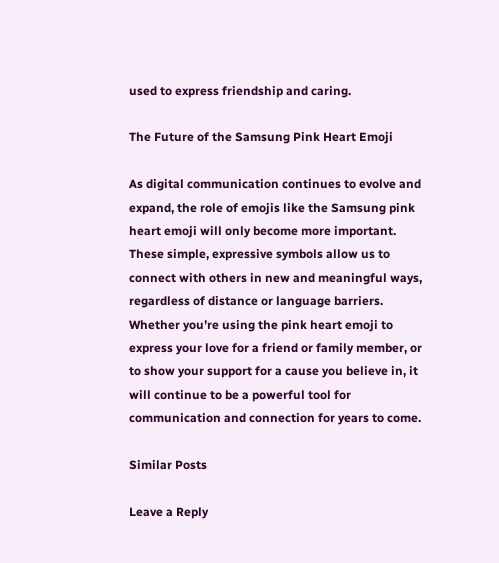used to express friendship and caring.

The Future of the Samsung Pink Heart Emoji

As digital communication continues to evolve and expand, the role of emojis like the Samsung pink heart emoji will only become more important. These simple, expressive symbols allow us to connect with others in new and meaningful ways, regardless of distance or language barriers. Whether you’re using the pink heart emoji to express your love for a friend or family member, or to show your support for a cause you believe in, it will continue to be a powerful tool for communication and connection for years to come.

Similar Posts

Leave a Reply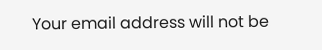Your email address will not be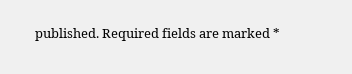published. Required fields are marked *